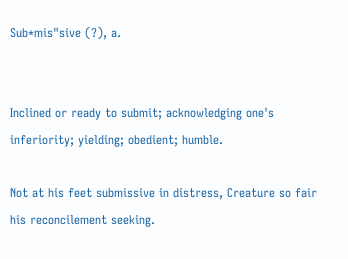Sub*mis"sive (?), a.


Inclined or ready to submit; acknowledging one's inferiority; yielding; obedient; humble.

Not at his feet submissive in distress, Creature so fair his reconcilement seeking.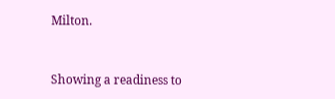Milton.


Showing a readiness to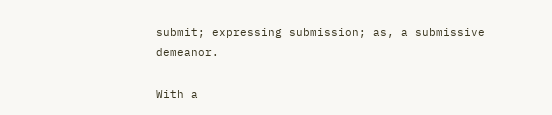submit; expressing submission; as, a submissive demeanor.

With a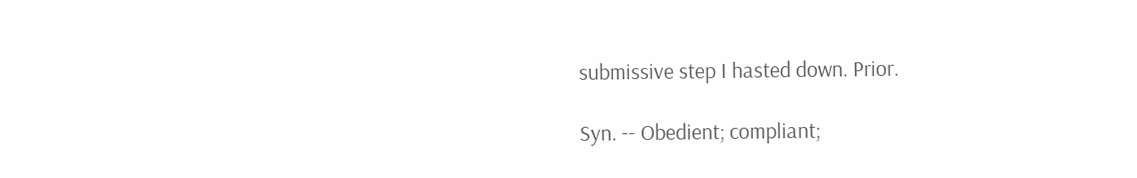submissive step I hasted down. Prior.

Syn. -- Obedient; compliant;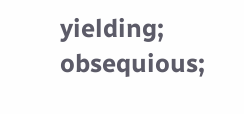yielding; obsequious;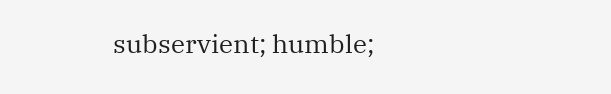subservient; humble;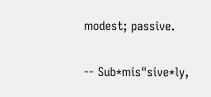modest; passive.

-- Sub*mis"sive*ly,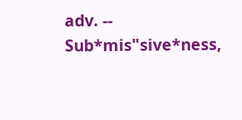adv. -- Sub*mis"sive*ness,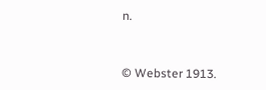n.


© Webster 1913.